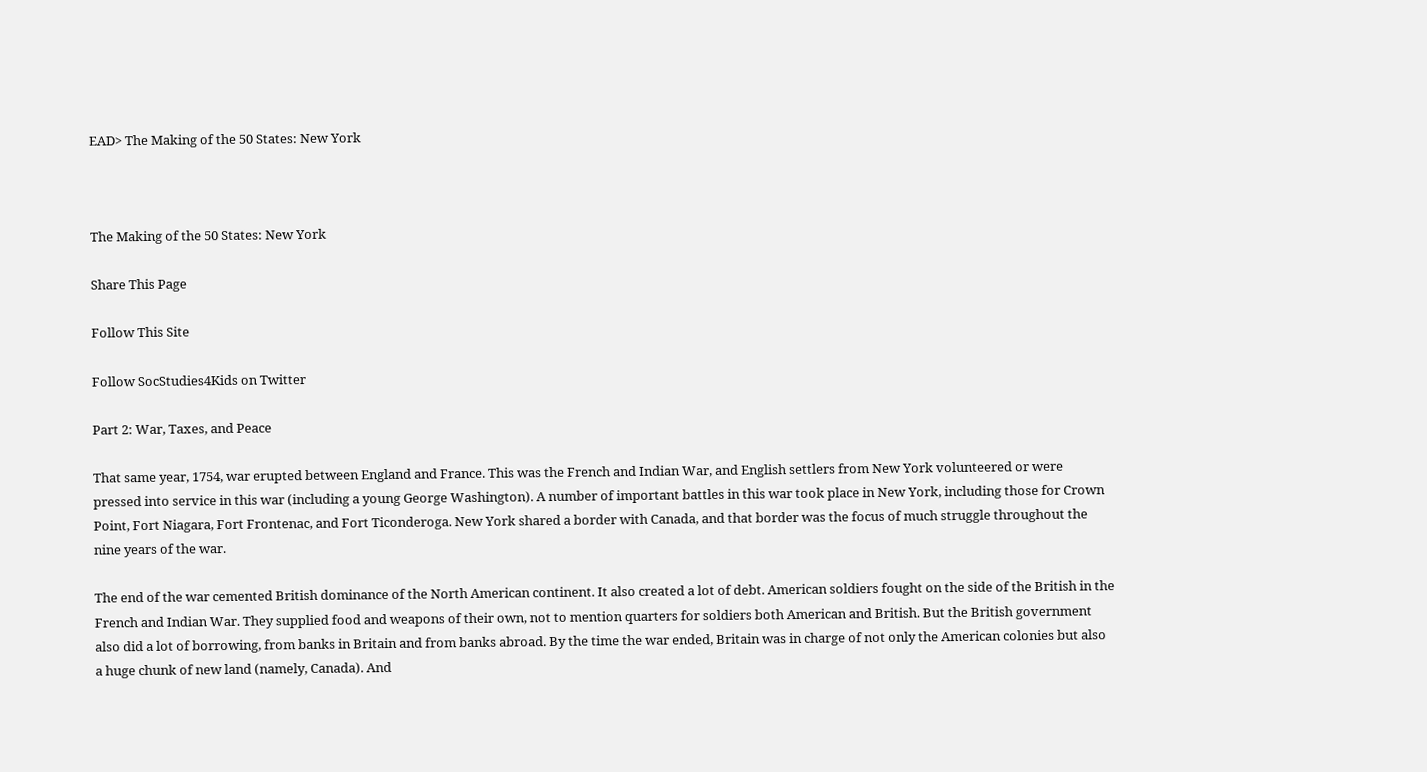EAD> The Making of the 50 States: New York



The Making of the 50 States: New York

Share This Page

Follow This Site

Follow SocStudies4Kids on Twitter

Part 2: War, Taxes, and Peace

That same year, 1754, war erupted between England and France. This was the French and Indian War, and English settlers from New York volunteered or were pressed into service in this war (including a young George Washington). A number of important battles in this war took place in New York, including those for Crown Point, Fort Niagara, Fort Frontenac, and Fort Ticonderoga. New York shared a border with Canada, and that border was the focus of much struggle throughout the nine years of the war.

The end of the war cemented British dominance of the North American continent. It also created a lot of debt. American soldiers fought on the side of the British in the French and Indian War. They supplied food and weapons of their own, not to mention quarters for soldiers both American and British. But the British government also did a lot of borrowing, from banks in Britain and from banks abroad. By the time the war ended, Britain was in charge of not only the American colonies but also a huge chunk of new land (namely, Canada). And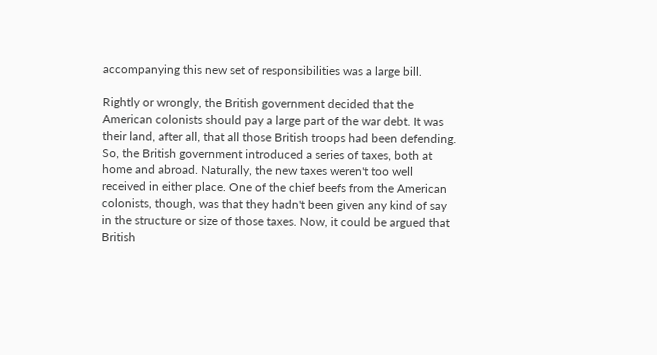accompanying this new set of responsibilities was a large bill.

Rightly or wrongly, the British government decided that the American colonists should pay a large part of the war debt. It was their land, after all, that all those British troops had been defending. So, the British government introduced a series of taxes, both at home and abroad. Naturally, the new taxes weren't too well received in either place. One of the chief beefs from the American colonists, though, was that they hadn't been given any kind of say in the structure or size of those taxes. Now, it could be argued that British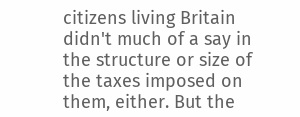citizens living Britain didn't much of a say in the structure or size of the taxes imposed on them, either. But the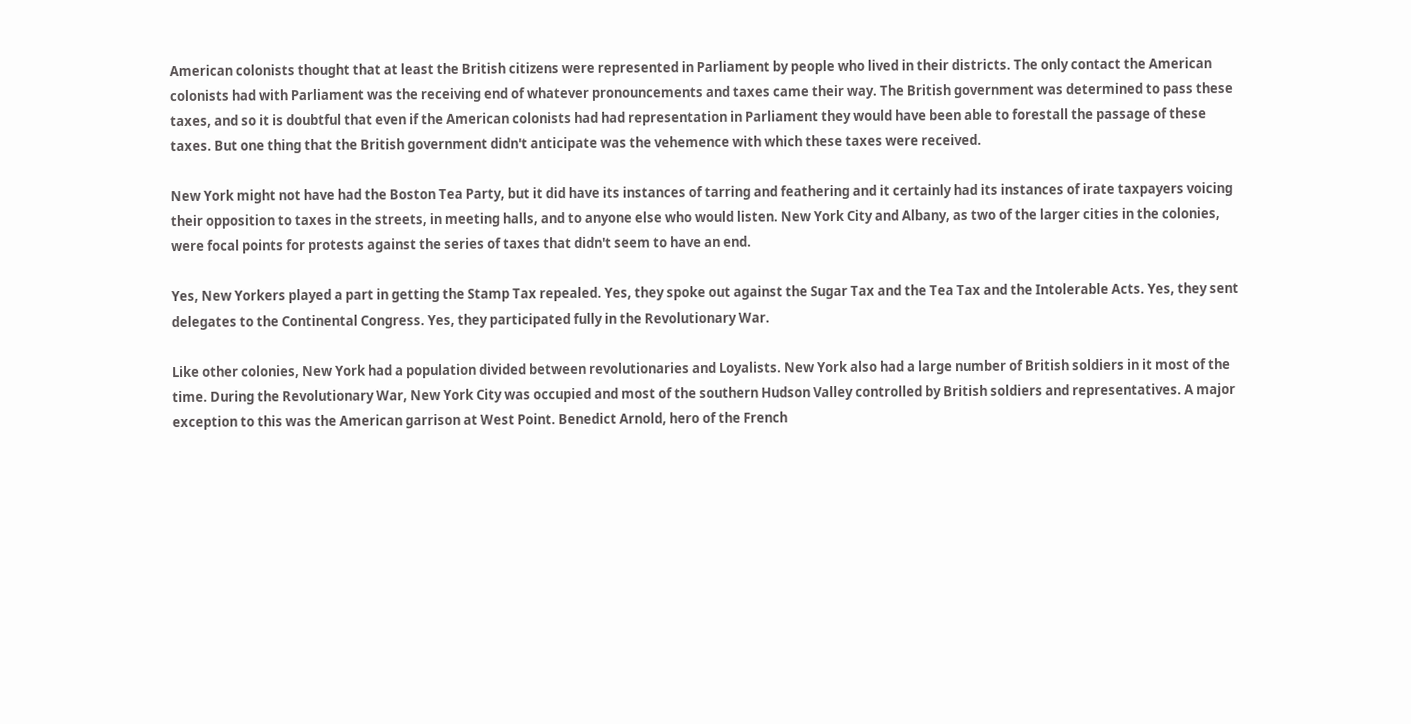American colonists thought that at least the British citizens were represented in Parliament by people who lived in their districts. The only contact the American colonists had with Parliament was the receiving end of whatever pronouncements and taxes came their way. The British government was determined to pass these taxes, and so it is doubtful that even if the American colonists had had representation in Parliament they would have been able to forestall the passage of these taxes. But one thing that the British government didn't anticipate was the vehemence with which these taxes were received.

New York might not have had the Boston Tea Party, but it did have its instances of tarring and feathering and it certainly had its instances of irate taxpayers voicing their opposition to taxes in the streets, in meeting halls, and to anyone else who would listen. New York City and Albany, as two of the larger cities in the colonies, were focal points for protests against the series of taxes that didn't seem to have an end.

Yes, New Yorkers played a part in getting the Stamp Tax repealed. Yes, they spoke out against the Sugar Tax and the Tea Tax and the Intolerable Acts. Yes, they sent delegates to the Continental Congress. Yes, they participated fully in the Revolutionary War.

Like other colonies, New York had a population divided between revolutionaries and Loyalists. New York also had a large number of British soldiers in it most of the time. During the Revolutionary War, New York City was occupied and most of the southern Hudson Valley controlled by British soldiers and representatives. A major exception to this was the American garrison at West Point. Benedict Arnold, hero of the French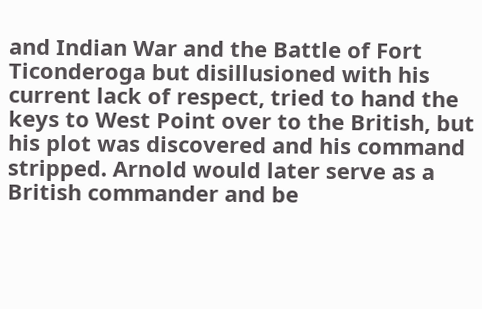and Indian War and the Battle of Fort Ticonderoga but disillusioned with his current lack of respect, tried to hand the keys to West Point over to the British, but his plot was discovered and his command stripped. Arnold would later serve as a British commander and be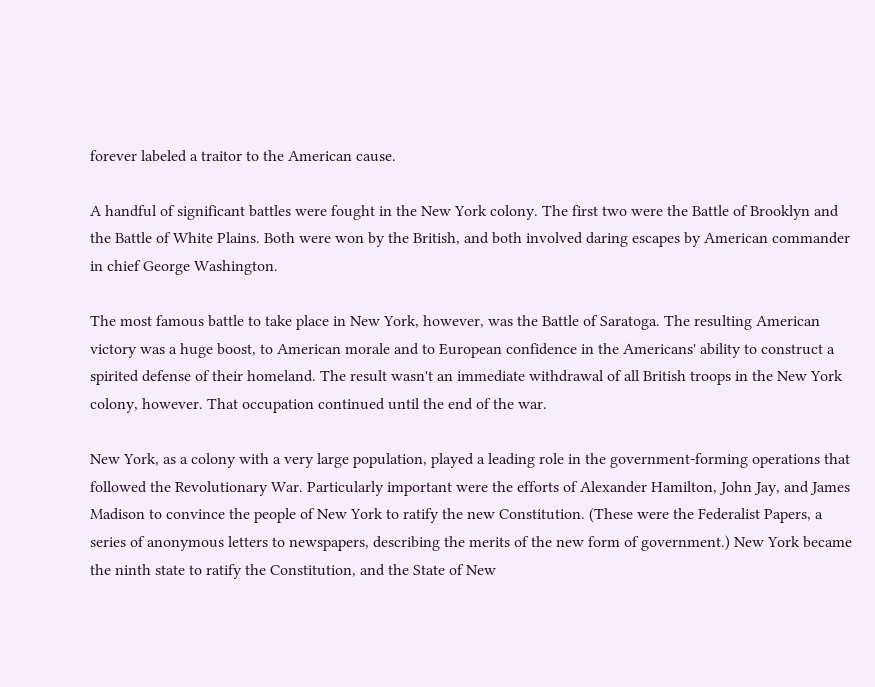forever labeled a traitor to the American cause.

A handful of significant battles were fought in the New York colony. The first two were the Battle of Brooklyn and the Battle of White Plains. Both were won by the British, and both involved daring escapes by American commander in chief George Washington.

The most famous battle to take place in New York, however, was the Battle of Saratoga. The resulting American victory was a huge boost, to American morale and to European confidence in the Americans' ability to construct a spirited defense of their homeland. The result wasn't an immediate withdrawal of all British troops in the New York colony, however. That occupation continued until the end of the war.

New York, as a colony with a very large population, played a leading role in the government-forming operations that followed the Revolutionary War. Particularly important were the efforts of Alexander Hamilton, John Jay, and James Madison to convince the people of New York to ratify the new Constitution. (These were the Federalist Papers, a series of anonymous letters to newspapers, describing the merits of the new form of government.) New York became the ninth state to ratify the Constitution, and the State of New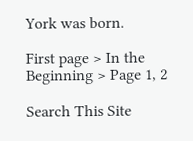York was born.

First page > In the Beginning > Page 1, 2

Search This Site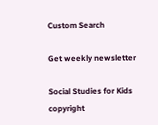Custom Search

Get weekly newsletter

Social Studies for Kids
copyright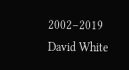2002–2019
David White